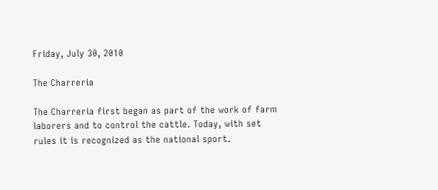Friday, July 30, 2010

The Charreria

The Charreria first began as part of the work of farm laborers and to control the cattle. Today, with set rules it is recognized as the national sport.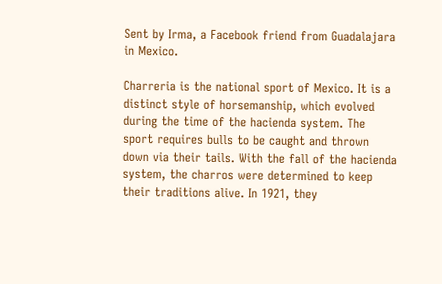Sent by Irma, a Facebook friend from Guadalajara in Mexico.

Charreria is the national sport of Mexico. It is a distinct style of horsemanship, which evolved during the time of the hacienda system. The sport requires bulls to be caught and thrown down via their tails. With the fall of the hacienda system, the charros were determined to keep their traditions alive. In 1921, they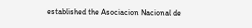established the Asociacion Nacional de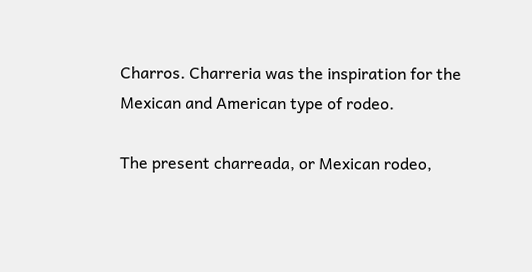Charros. Charreria was the inspiration for the Mexican and American type of rodeo.

The present charreada, or Mexican rodeo,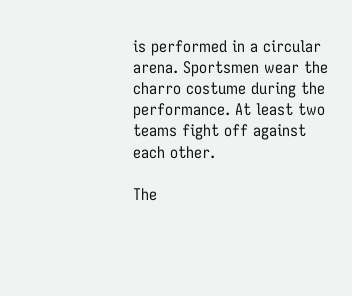is performed in a circular arena. Sportsmen wear the charro costume during the performance. At least two teams fight off against each other.

The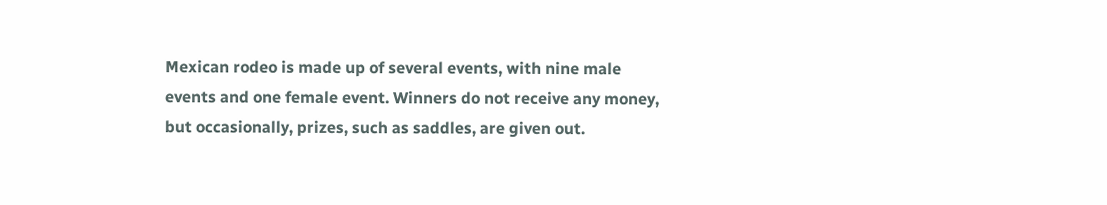Mexican rodeo is made up of several events, with nine male events and one female event. Winners do not receive any money, but occasionally, prizes, such as saddles, are given out.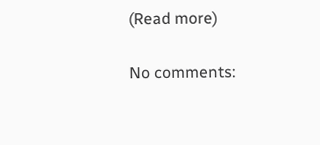(Read more)

No comments: